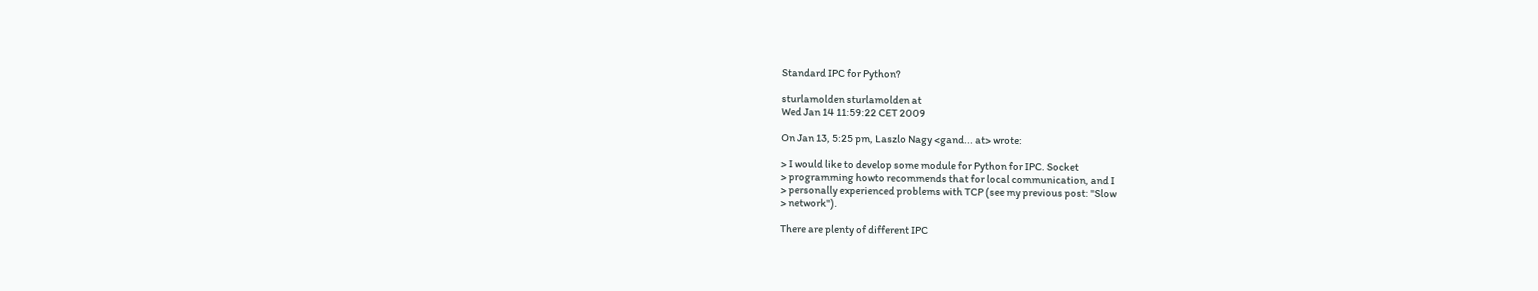Standard IPC for Python?

sturlamolden sturlamolden at
Wed Jan 14 11:59:22 CET 2009

On Jan 13, 5:25 pm, Laszlo Nagy <gand... at> wrote:

> I would like to develop some module for Python for IPC. Socket
> programming howto recommends that for local communication, and I
> personally experienced problems with TCP (see my previous post: "Slow
> network").

There are plenty of different IPC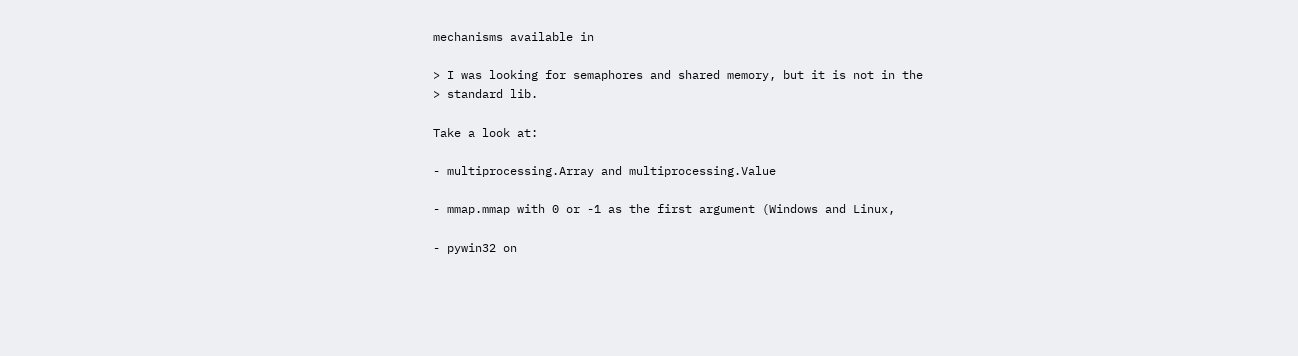mechanisms available in

> I was looking for semaphores and shared memory, but it is not in the
> standard lib.

Take a look at:

- multiprocessing.Array and multiprocessing.Value

- mmap.mmap with 0 or -1 as the first argument (Windows and Linux,

- pywin32 on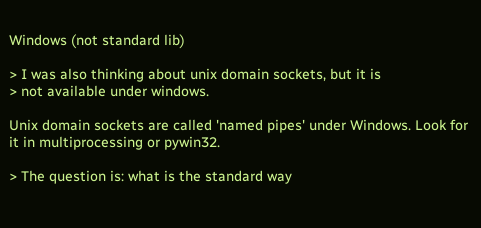Windows (not standard lib)

> I was also thinking about unix domain sockets, but it is
> not available under windows.

Unix domain sockets are called 'named pipes' under Windows. Look for
it in multiprocessing or pywin32.

> The question is: what is the standard way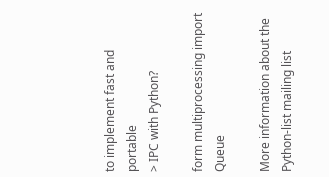to implement fast and portable
> IPC with Python?

form multiprocessing import Queue

More information about the Python-list mailing list